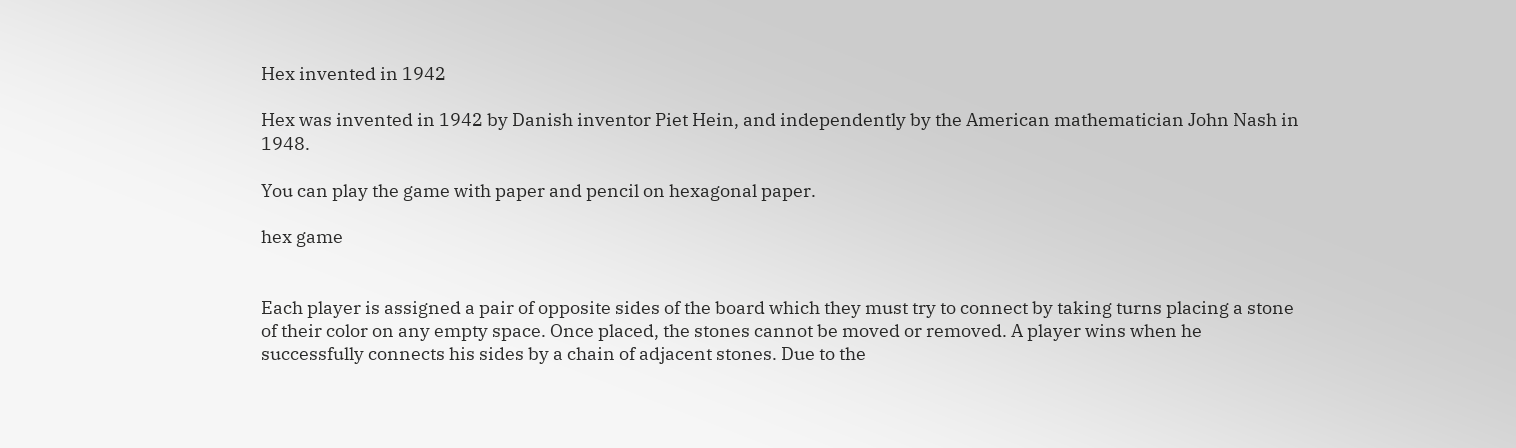Hex invented in 1942

Hex was invented in 1942 by Danish inventor Piet Hein, and independently by the American mathematician John Nash in 1948.

You can play the game with paper and pencil on hexagonal paper.

hex game


Each player is assigned a pair of opposite sides of the board which they must try to connect by taking turns placing a stone of their color on any empty space. Once placed, the stones cannot be moved or removed. A player wins when he successfully connects his sides by a chain of adjacent stones. Due to the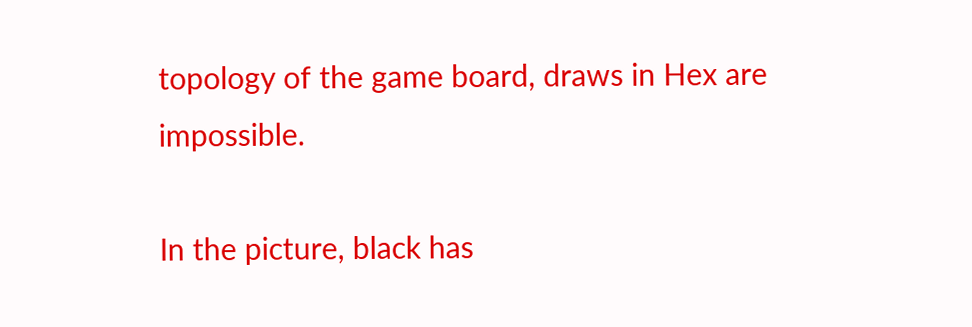topology of the game board, draws in Hex are impossible.

In the picture, black has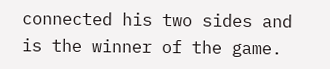connected his two sides and is the winner of the game.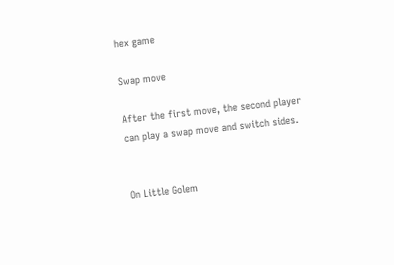hex game

Swap move

After the first move, the second player can play a swap move and switch sides.


On Little Golem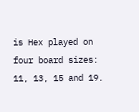is Hex played on four board sizes: 11, 13, 15 and 19.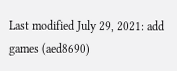Last modified July 29, 2021: add games (aed8690)